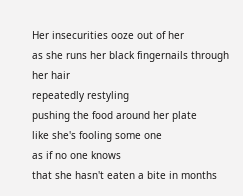Her insecurities ooze out of her
as she runs her black fingernails through her hair
repeatedly restyling
pushing the food around her plate
like she's fooling some one
as if no one knows
that she hasn't eaten a bite in months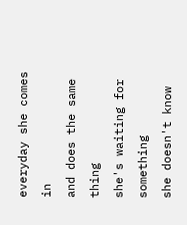everyday she comes in
and does the same thing
she's waiting for something
she doesn't know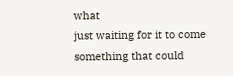what
just waiting for it to come
something that could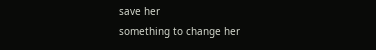save her
something to change her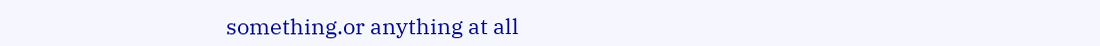something.or anything at all